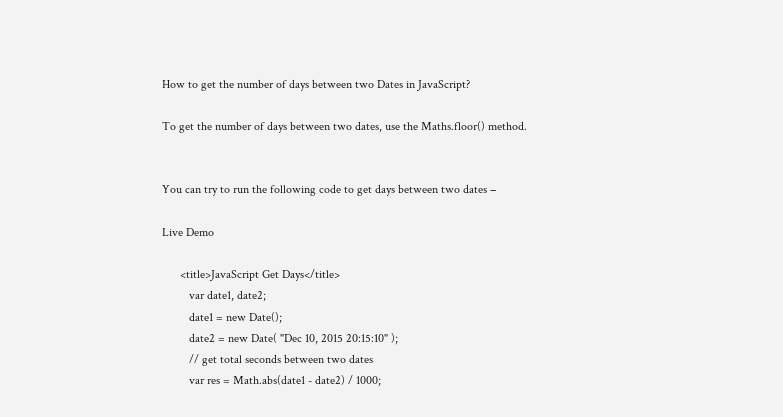How to get the number of days between two Dates in JavaScript?

To get the number of days between two dates, use the Maths.floor() method.


You can try to run the following code to get days between two dates −

Live Demo

      <title>JavaScript Get Days</title>
         var date1, date2;
         date1 = new Date();
         date2 = new Date( "Dec 10, 2015 20:15:10" );
         // get total seconds between two dates
         var res = Math.abs(date1 - date2) / 1000;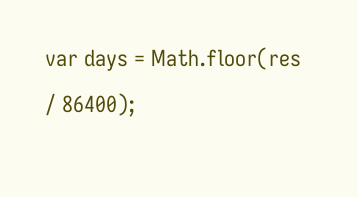var days = Math.floor(res / 86400);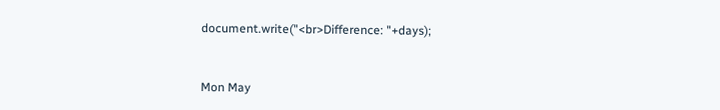document.write("<br>Difference: "+days);


Mon May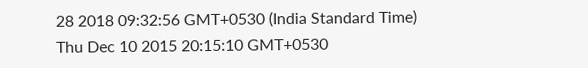28 2018 09:32:56 GMT+0530 (India Standard Time)
Thu Dec 10 2015 20:15:10 GMT+0530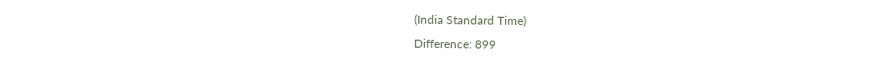(India Standard Time)
Difference: 899